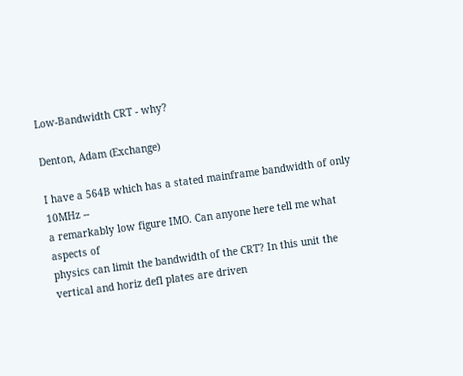Low-Bandwidth CRT - why?

Denton, Adam (Exchange)

I have a 564B which has a stated mainframe bandwidth of only 10MHz --
a remarkably low figure IMO. Can anyone here tell me what aspects of
physics can limit the bandwidth of the CRT? In this unit the
vertical and horiz defl plates are driven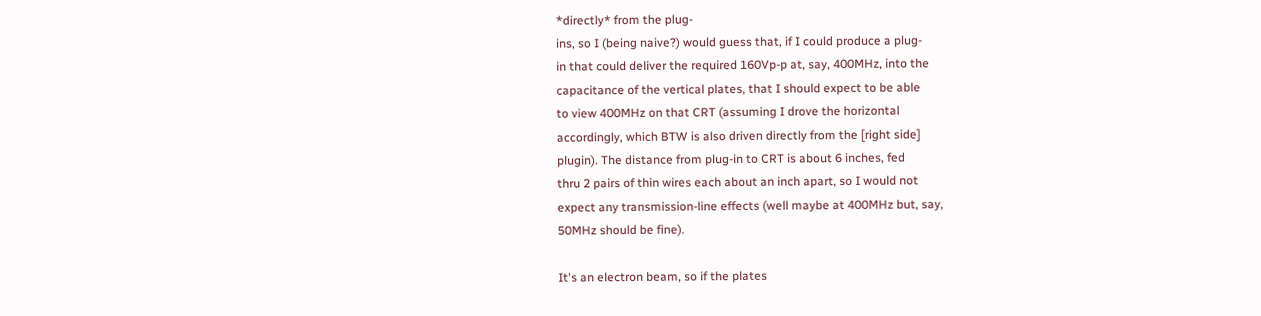*directly* from the plug-
ins, so I (being naive?) would guess that, if I could produce a plug-
in that could deliver the required 160Vp-p at, say, 400MHz, into the
capacitance of the vertical plates, that I should expect to be able
to view 400MHz on that CRT (assuming I drove the horizontal
accordingly, which BTW is also driven directly from the [right side]
plugin). The distance from plug-in to CRT is about 6 inches, fed
thru 2 pairs of thin wires each about an inch apart, so I would not
expect any transmission-line effects (well maybe at 400MHz but, say,
50MHz should be fine).

It's an electron beam, so if the plates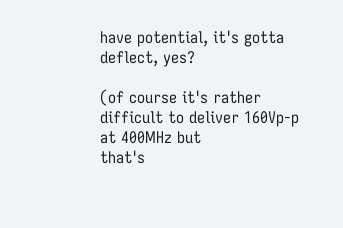have potential, it's gotta
deflect, yes?

(of course it's rather difficult to deliver 160Vp-p at 400MHz but
that's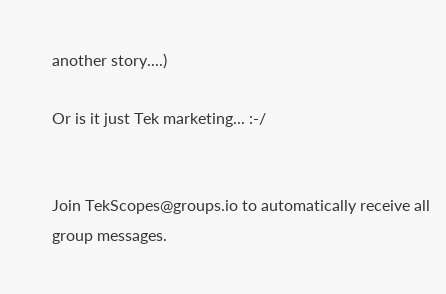another story....)

Or is it just Tek marketing... :-/


Join TekScopes@groups.io to automatically receive all group messages.